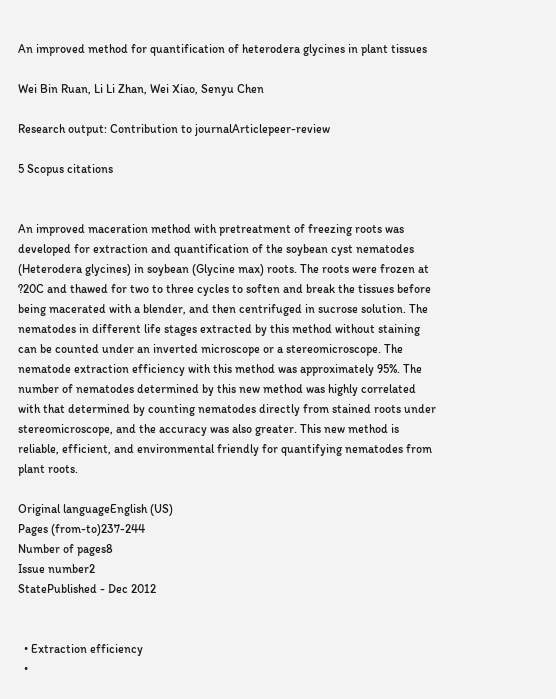An improved method for quantification of heterodera glycines in plant tissues

Wei Bin Ruan, Li Li Zhan, Wei Xiao, Senyu Chen

Research output: Contribution to journalArticlepeer-review

5 Scopus citations


An improved maceration method with pretreatment of freezing roots was developed for extraction and quantification of the soybean cyst nematodes (Heterodera glycines) in soybean (Glycine max) roots. The roots were frozen at ?20C and thawed for two to three cycles to soften and break the tissues before being macerated with a blender, and then centrifuged in sucrose solution. The nematodes in different life stages extracted by this method without staining can be counted under an inverted microscope or a stereomicroscope. The nematode extraction efficiency with this method was approximately 95%. The number of nematodes determined by this new method was highly correlated with that determined by counting nematodes directly from stained roots under stereomicroscope, and the accuracy was also greater. This new method is reliable, efficient, and environmental friendly for quantifying nematodes from plant roots.

Original languageEnglish (US)
Pages (from-to)237-244
Number of pages8
Issue number2
StatePublished - Dec 2012


  • Extraction efficiency
  •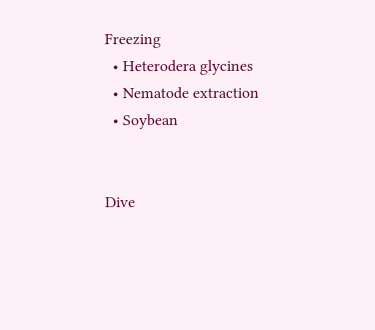Freezing
  • Heterodera glycines
  • Nematode extraction
  • Soybean


Dive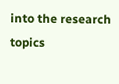into the research topics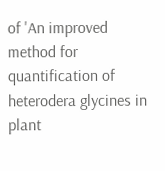of 'An improved method for quantification of heterodera glycines in plant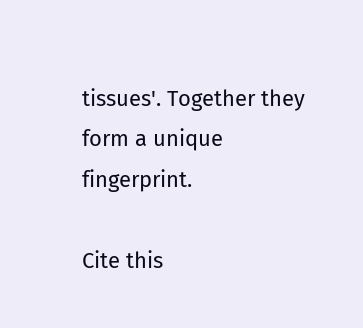tissues'. Together they form a unique fingerprint.

Cite this